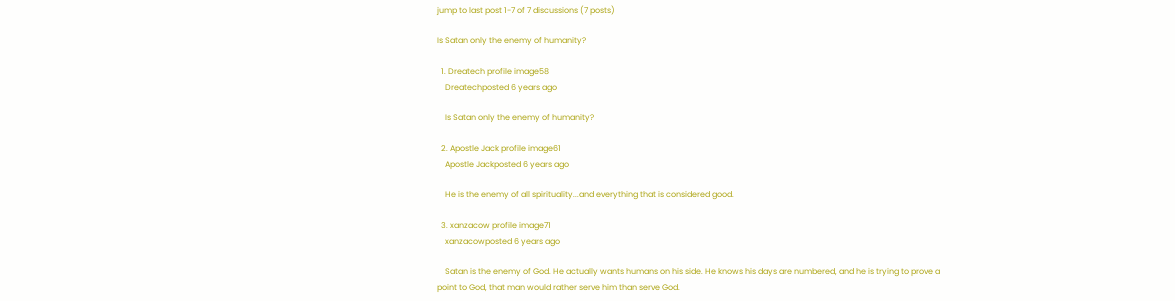jump to last post 1-7 of 7 discussions (7 posts)

Is Satan only the enemy of humanity?

  1. Dreatech profile image58
    Dreatechposted 6 years ago

    Is Satan only the enemy of humanity?

  2. Apostle Jack profile image61
    Apostle Jackposted 6 years ago

    He is the enemy of all spirituality...and everything that is considered good.

  3. xanzacow profile image71
    xanzacowposted 6 years ago

    Satan is the enemy of God. He actually wants humans on his side. He knows his days are numbered, and he is trying to prove a point to God, that man would rather serve him than serve God.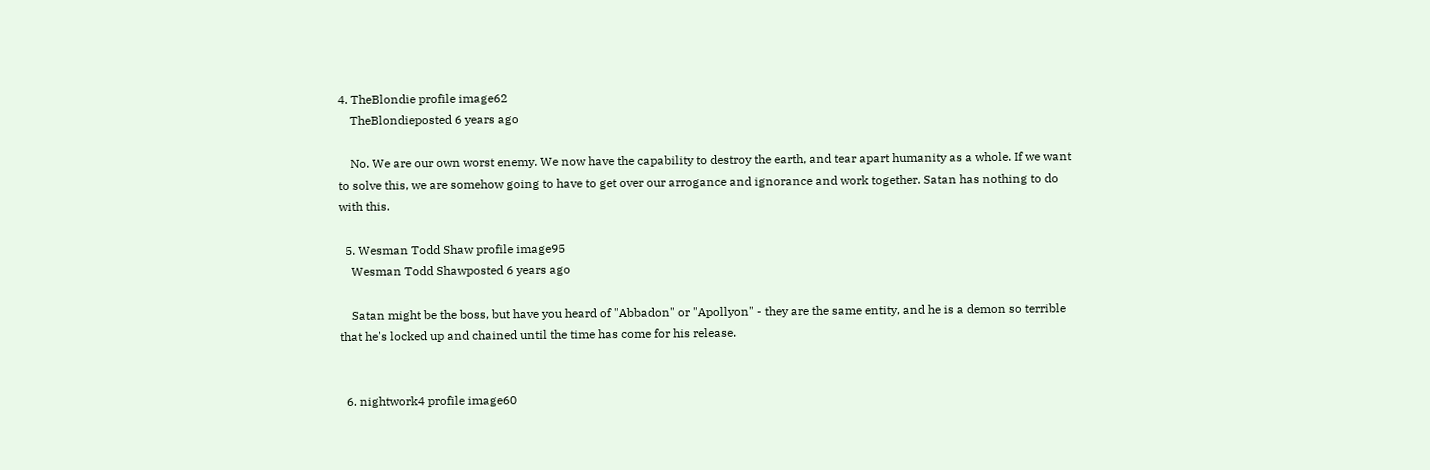4. TheBlondie profile image62
    TheBlondieposted 6 years ago

    No. We are our own worst enemy. We now have the capability to destroy the earth, and tear apart humanity as a whole. If we want to solve this, we are somehow going to have to get over our arrogance and ignorance and work together. Satan has nothing to do with this.

  5. Wesman Todd Shaw profile image95
    Wesman Todd Shawposted 6 years ago

    Satan might be the boss, but have you heard of "Abbadon" or "Apollyon" - they are the same entity, and he is a demon so terrible that he's locked up and chained until the time has come for his release.


  6. nightwork4 profile image60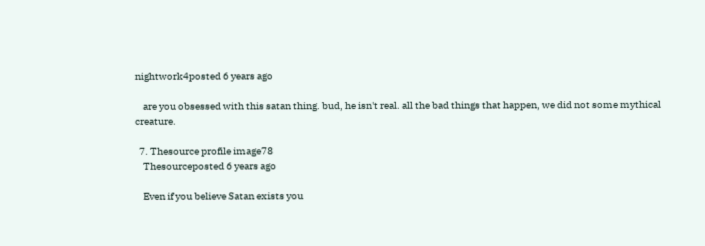nightwork4posted 6 years ago

    are you obsessed with this satan thing. bud, he isn't real. all the bad things that happen, we did not some mythical creature.

  7. Thesource profile image78
    Thesourceposted 6 years ago

    Even if you believe Satan exists you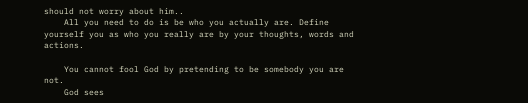should not worry about him..
    All you need to do is be who you actually are. Define yourself you as who you really are by your thoughts, words and actions.

    You cannot fool God by pretending to be somebody you are not.
    God sees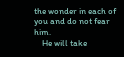the wonder in each of you and do not fear him.
    He will take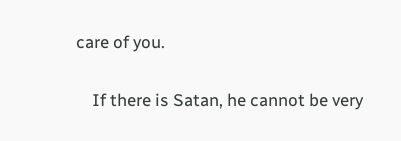care of you.

    If there is Satan, he cannot be very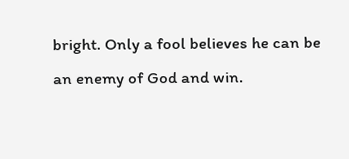bright. Only a fool believes he can be an enemy of God and win.